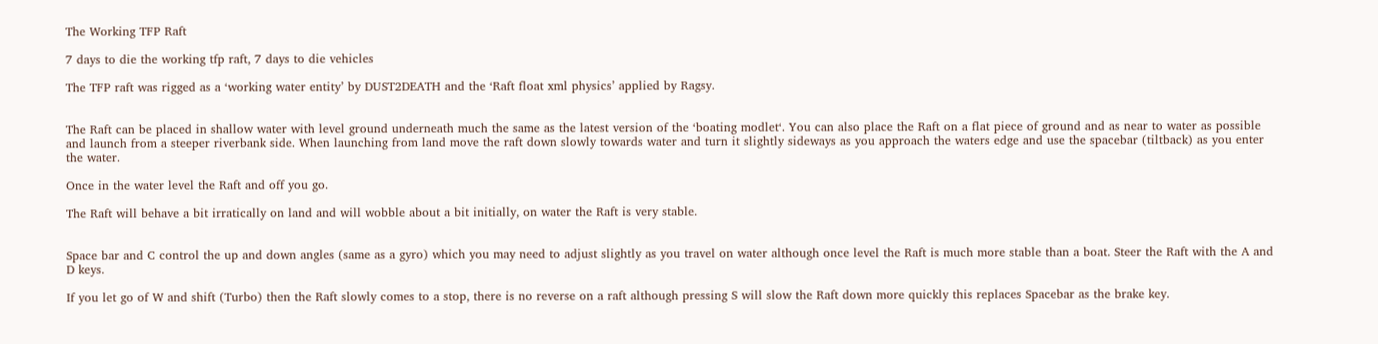The Working TFP Raft

7 days to die the working tfp raft, 7 days to die vehicles

The TFP raft was rigged as a ‘working water entity’ by DUST2DEATH and the ‘Raft float xml physics’ applied by Ragsy.


The Raft can be placed in shallow water with level ground underneath much the same as the latest version of the ‘boating modlet‘. You can also place the Raft on a flat piece of ground and as near to water as possible and launch from a steeper riverbank side. When launching from land move the raft down slowly towards water and turn it slightly sideways as you approach the waters edge and use the spacebar (tiltback) as you enter the water.

Once in the water level the Raft and off you go.

The Raft will behave a bit irratically on land and will wobble about a bit initially, on water the Raft is very stable.


Space bar and C control the up and down angles (same as a gyro) which you may need to adjust slightly as you travel on water although once level the Raft is much more stable than a boat. Steer the Raft with the A and D keys.

If you let go of W and shift (Turbo) then the Raft slowly comes to a stop, there is no reverse on a raft although pressing S will slow the Raft down more quickly this replaces Spacebar as the brake key.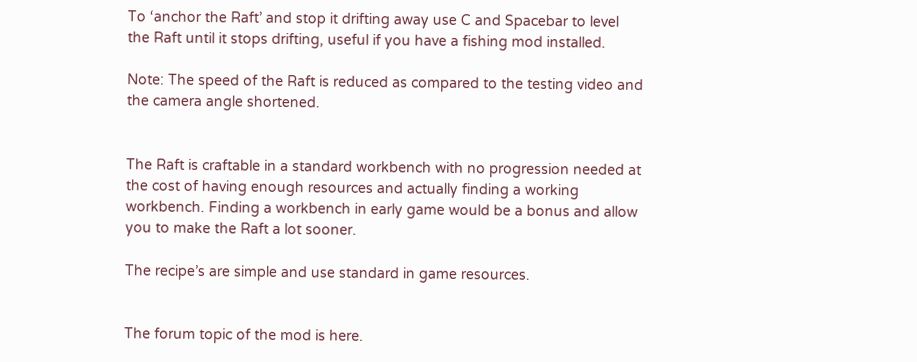To ‘anchor the Raft’ and stop it drifting away use C and Spacebar to level the Raft until it stops drifting, useful if you have a fishing mod installed.

Note: The speed of the Raft is reduced as compared to the testing video and the camera angle shortened.


The Raft is craftable in a standard workbench with no progression needed at the cost of having enough resources and actually finding a working workbench. Finding a workbench in early game would be a bonus and allow you to make the Raft a lot sooner.

The recipe’s are simple and use standard in game resources.


The forum topic of the mod is here.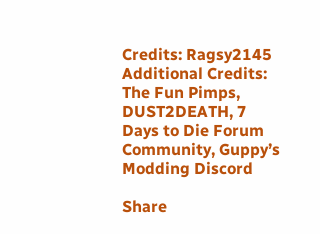Credits: Ragsy2145
Additional Credits: The Fun Pimps, DUST2DEATH, 7 Days to Die Forum Community, Guppy’s Modding Discord

Share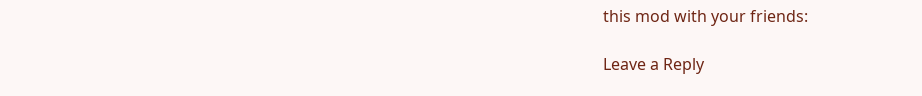this mod with your friends:

Leave a Reply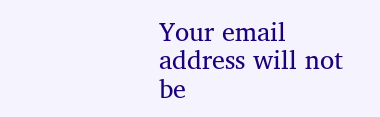Your email address will not be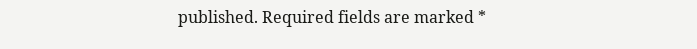published. Required fields are marked *